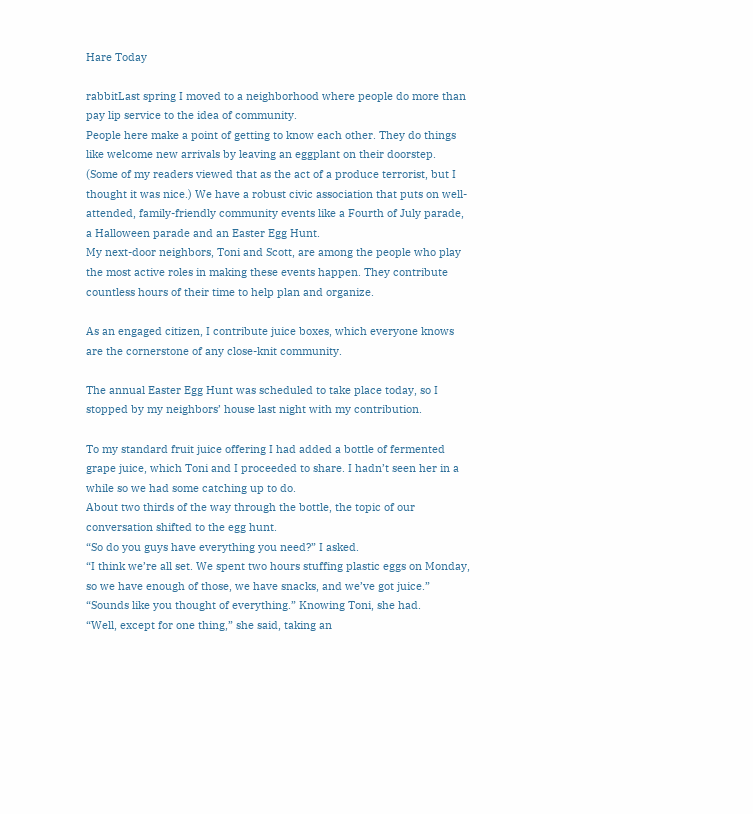Hare Today

rabbitLast spring I moved to a neighborhood where people do more than pay lip service to the idea of community.
People here make a point of getting to know each other. They do things like welcome new arrivals by leaving an eggplant on their doorstep. (Some of my readers viewed that as the act of a produce terrorist, but I thought it was nice.) We have a robust civic association that puts on well-attended, family-friendly community events like a Fourth of July parade, a Halloween parade and an Easter Egg Hunt.
My next-door neighbors, Toni and Scott, are among the people who play the most active roles in making these events happen. They contribute countless hours of their time to help plan and organize.

As an engaged citizen, I contribute juice boxes, which everyone knows are the cornerstone of any close-knit community.

The annual Easter Egg Hunt was scheduled to take place today, so I stopped by my neighbors’ house last night with my contribution.

To my standard fruit juice offering I had added a bottle of fermented grape juice, which Toni and I proceeded to share. I hadn’t seen her in a while so we had some catching up to do.
About two thirds of the way through the bottle, the topic of our conversation shifted to the egg hunt.
“So do you guys have everything you need?” I asked.
“I think we’re all set. We spent two hours stuffing plastic eggs on Monday, so we have enough of those, we have snacks, and we’ve got juice.”
“Sounds like you thought of everything.” Knowing Toni, she had.
“Well, except for one thing,” she said, taking an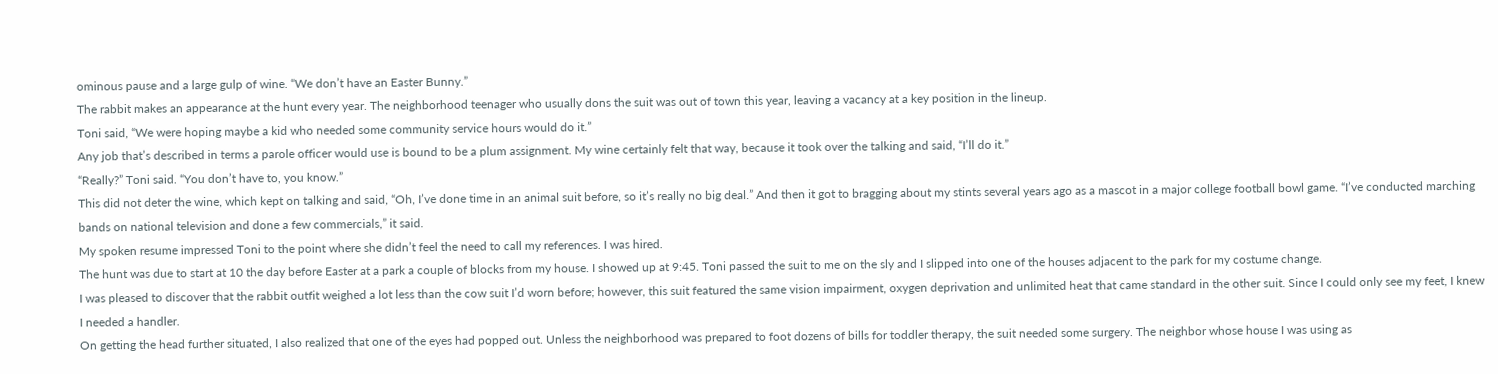ominous pause and a large gulp of wine. “We don’t have an Easter Bunny.”
The rabbit makes an appearance at the hunt every year. The neighborhood teenager who usually dons the suit was out of town this year, leaving a vacancy at a key position in the lineup.
Toni said, “We were hoping maybe a kid who needed some community service hours would do it.”
Any job that’s described in terms a parole officer would use is bound to be a plum assignment. My wine certainly felt that way, because it took over the talking and said, “I’ll do it.”
“Really?” Toni said. “You don’t have to, you know.”
This did not deter the wine, which kept on talking and said, “Oh, I’ve done time in an animal suit before, so it’s really no big deal.” And then it got to bragging about my stints several years ago as a mascot in a major college football bowl game. “I’ve conducted marching bands on national television and done a few commercials,” it said.
My spoken resume impressed Toni to the point where she didn’t feel the need to call my references. I was hired.
The hunt was due to start at 10 the day before Easter at a park a couple of blocks from my house. I showed up at 9:45. Toni passed the suit to me on the sly and I slipped into one of the houses adjacent to the park for my costume change.
I was pleased to discover that the rabbit outfit weighed a lot less than the cow suit I’d worn before; however, this suit featured the same vision impairment, oxygen deprivation and unlimited heat that came standard in the other suit. Since I could only see my feet, I knew I needed a handler.
On getting the head further situated, I also realized that one of the eyes had popped out. Unless the neighborhood was prepared to foot dozens of bills for toddler therapy, the suit needed some surgery. The neighbor whose house I was using as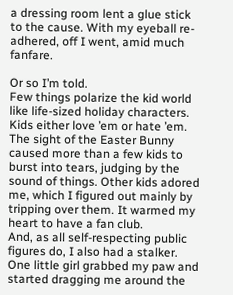a dressing room lent a glue stick to the cause. With my eyeball re-adhered, off I went, amid much fanfare.

Or so I’m told.
Few things polarize the kid world like life-sized holiday characters. Kids either love ’em or hate ’em. The sight of the Easter Bunny caused more than a few kids to burst into tears, judging by the sound of things. Other kids adored me, which I figured out mainly by tripping over them. It warmed my heart to have a fan club.
And, as all self-respecting public figures do, I also had a stalker.
One little girl grabbed my paw and started dragging me around the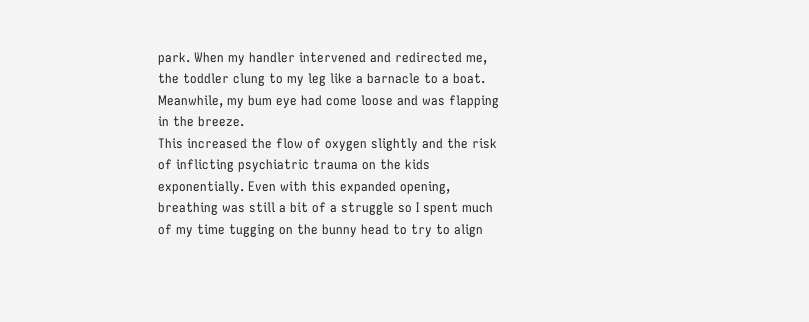park. When my handler intervened and redirected me, the toddler clung to my leg like a barnacle to a boat. Meanwhile, my bum eye had come loose and was flapping in the breeze.
This increased the flow of oxygen slightly and the risk of inflicting psychiatric trauma on the kids exponentially. Even with this expanded opening, breathing was still a bit of a struggle so I spent much of my time tugging on the bunny head to try to align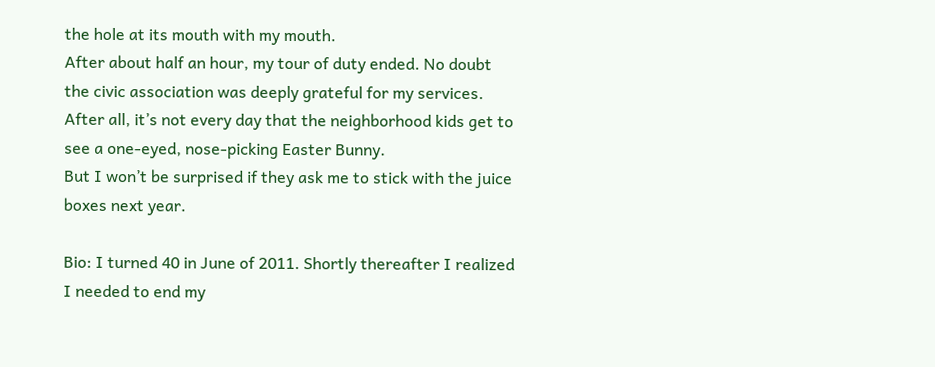the hole at its mouth with my mouth.
After about half an hour, my tour of duty ended. No doubt the civic association was deeply grateful for my services. After all, it’s not every day that the neighborhood kids get to see a one-eyed, nose-picking Easter Bunny.
But I won’t be surprised if they ask me to stick with the juice boxes next year.

Bio: I turned 40 in June of 2011. Shortly thereafter I realized I needed to end my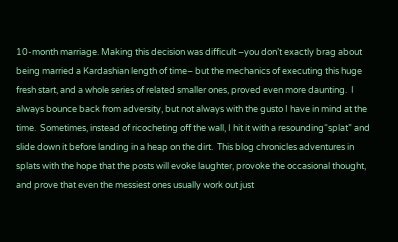10-month marriage. Making this decision was difficult –you don’t exactly brag about being married a Kardashian length of time– but the mechanics of executing this huge fresh start, and a whole series of related smaller ones, proved even more daunting.  I always bounce back from adversity, but not always with the gusto I have in mind at the time.  Sometimes, instead of ricocheting off the wall, I hit it with a resounding“splat” and slide down it before landing in a heap on the dirt.  This blog chronicles adventures in splats with the hope that the posts will evoke laughter, provoke the occasional thought, and prove that even the messiest ones usually work out just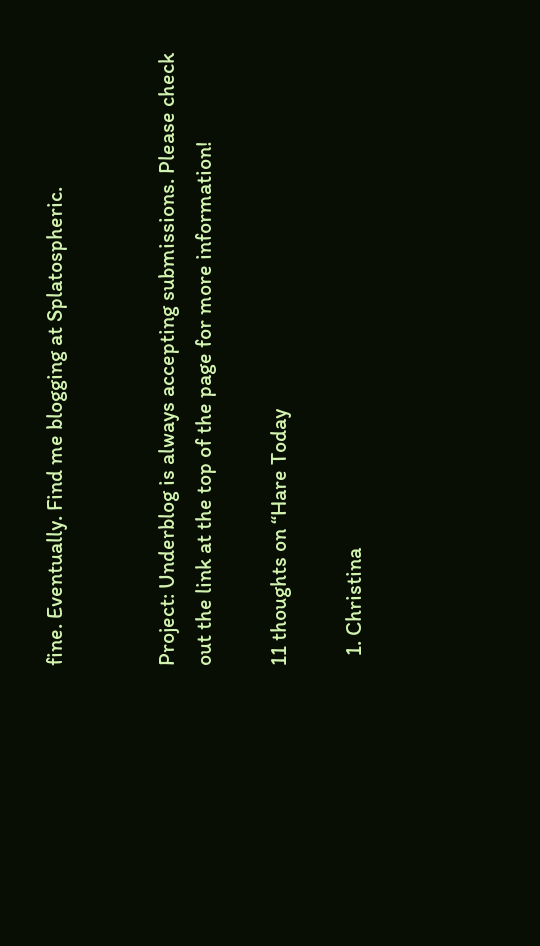fine. Eventually. Find me blogging at Splatospheric.


Project: Underblog is always accepting submissions. Please check out the link at the top of the page for more information!

11 thoughts on “Hare Today

  1. Christina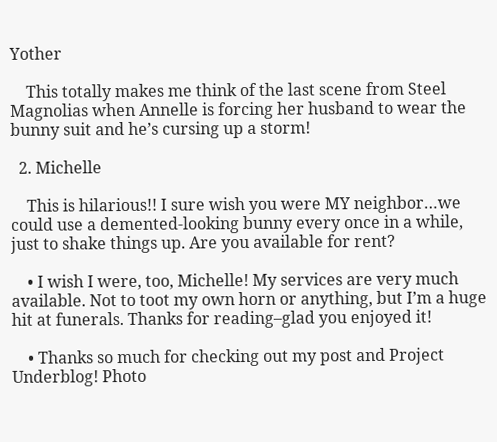Yother

    This totally makes me think of the last scene from Steel Magnolias when Annelle is forcing her husband to wear the bunny suit and he’s cursing up a storm!

  2. Michelle

    This is hilarious!! I sure wish you were MY neighbor…we could use a demented-looking bunny every once in a while, just to shake things up. Are you available for rent?

    • I wish I were, too, Michelle! My services are very much available. Not to toot my own horn or anything, but I’m a huge hit at funerals. Thanks for reading–glad you enjoyed it!

    • Thanks so much for checking out my post and Project Underblog! Photo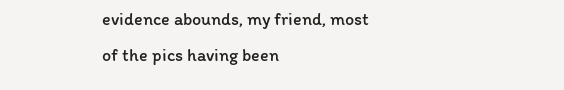evidence abounds, my friend, most of the pics having been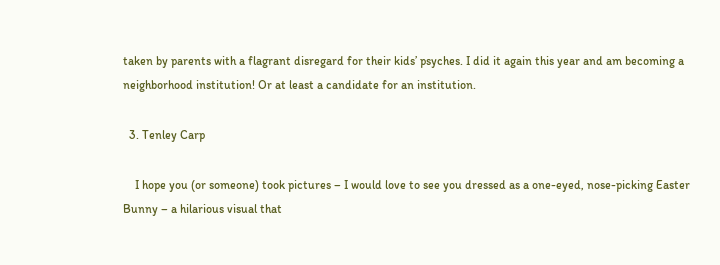taken by parents with a flagrant disregard for their kids’ psyches. I did it again this year and am becoming a neighborhood institution! Or at least a candidate for an institution.

  3. Tenley Carp

    I hope you (or someone) took pictures – I would love to see you dressed as a one-eyed, nose-picking Easter Bunny – a hilarious visual that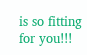is so fitting for you!!!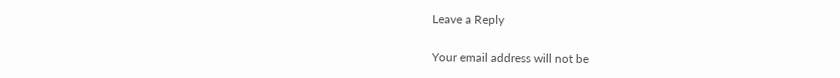Leave a Reply

Your email address will not be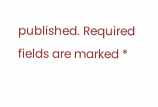published. Required fields are marked *